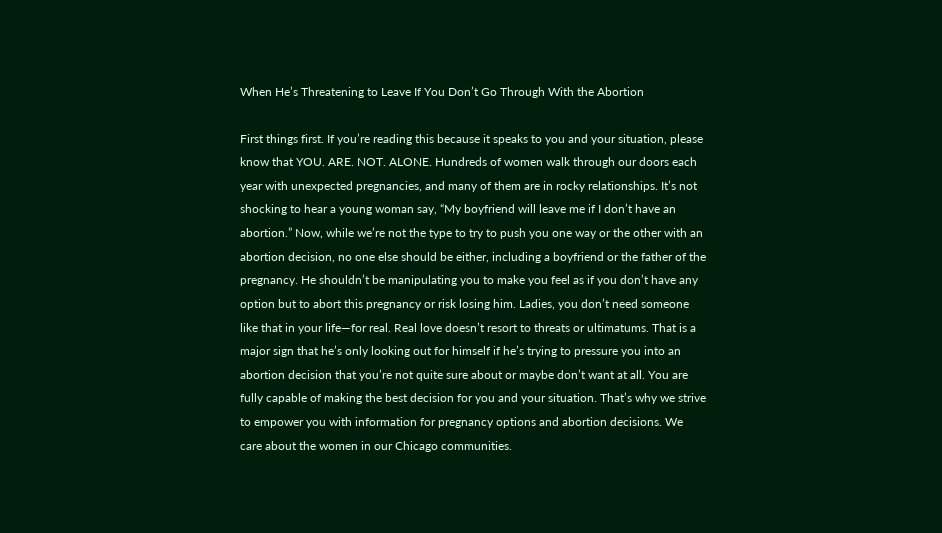When He’s Threatening to Leave If You Don’t Go Through With the Abortion

First things first. If you’re reading this because it speaks to you and your situation, please know that YOU. ARE. NOT. ALONE. Hundreds of women walk through our doors each year with unexpected pregnancies, and many of them are in rocky relationships. It’s not shocking to hear a young woman say, “My boyfriend will leave me if I don’t have an abortion.” Now, while we’re not the type to try to push you one way or the other with an abortion decision, no one else should be either, including a boyfriend or the father of the pregnancy. He shouldn’t be manipulating you to make you feel as if you don’t have any option but to abort this pregnancy or risk losing him. Ladies, you don’t need someone like that in your life—for real. Real love doesn’t resort to threats or ultimatums. That is a major sign that he’s only looking out for himself if he’s trying to pressure you into an abortion decision that you’re not quite sure about or maybe don’t want at all. You are fully capable of making the best decision for you and your situation. That’s why we strive to empower you with information for pregnancy options and abortion decisions. We care about the women in our Chicago communities.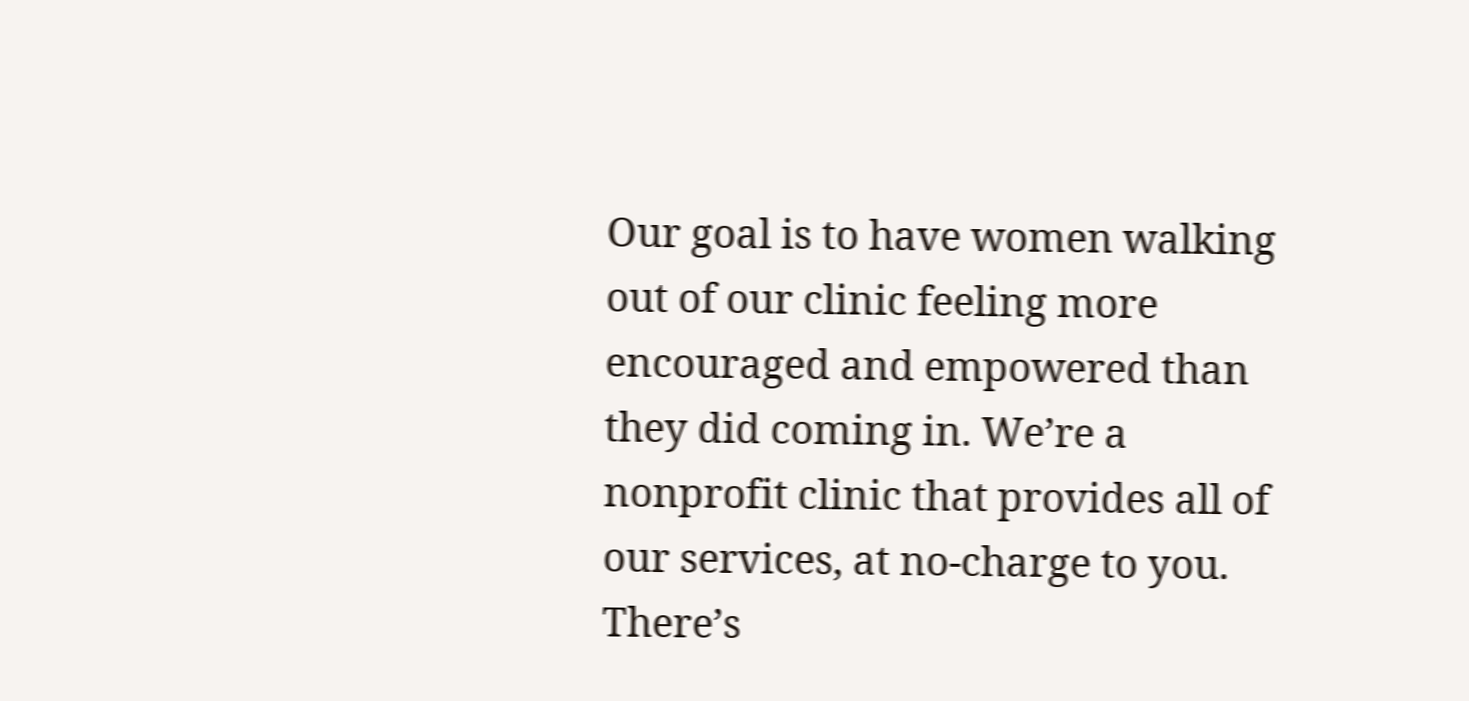Our goal is to have women walking out of our clinic feeling more encouraged and empowered than they did coming in. We’re a nonprofit clinic that provides all of our services, at no-charge to you. There’s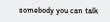somebody you can talk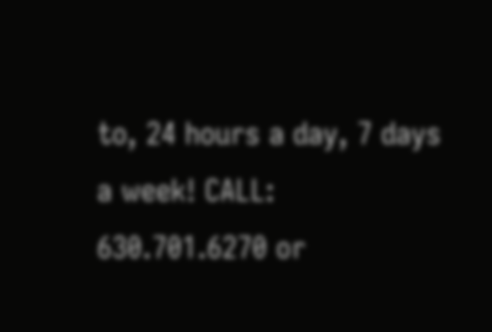to, 24 hours a day, 7 days a week! CALL: 630.701.6270 or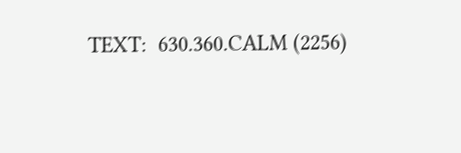TEXT:  630.360.CALM (2256)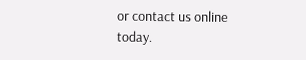or contact us online today.